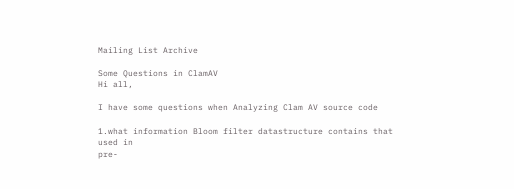Mailing List Archive

Some Questions in ClamAV
Hi all,

I have some questions when Analyzing Clam AV source code

1.what information Bloom filter datastructure contains that used in
pre-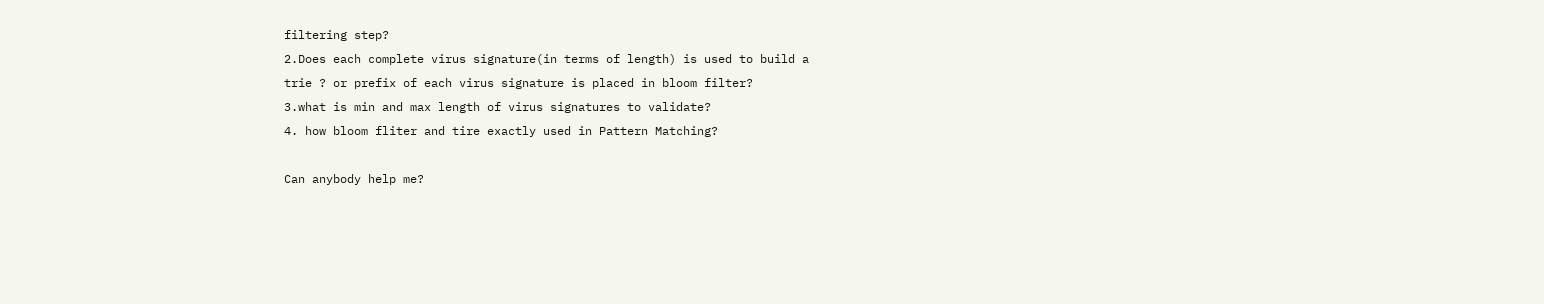filtering step?
2.Does each complete virus signature(in terms of length) is used to build a
trie ? or prefix of each virus signature is placed in bloom filter?
3.what is min and max length of virus signatures to validate?
4. how bloom fliter and tire exactly used in Pattern Matching?

Can anybody help me?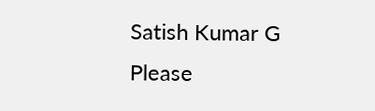Satish Kumar G
Please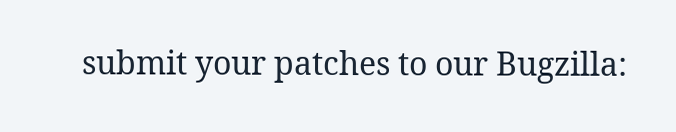submit your patches to our Bugzilla: